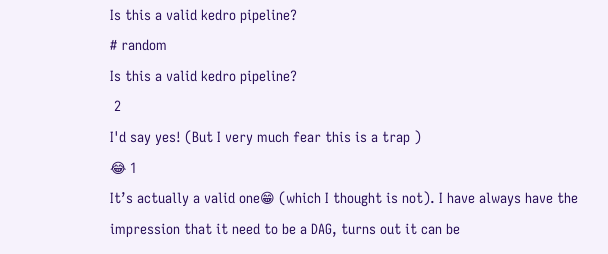Is this a valid kedro pipeline?
# random
Is this a valid kedro pipeline?
 2
I'd say yes! (But I very much fear this is a trap )
😂 1
It’s actually a valid one😁 (which I thought is not). I have always have the impression that it need to be a DAG, turns out it can be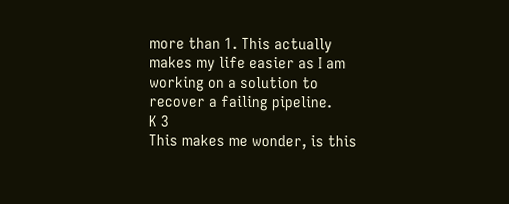more than 1. This actually makes my life easier as I am working on a solution to recover a failing pipeline.
K 3
This makes me wonder, is this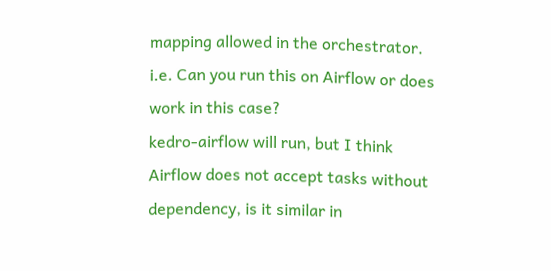mapping allowed in the orchestrator. i.e. Can you run this on Airflow or does
work in this case?
kedro-airflow will run, but I think Airflow does not accept tasks without dependency, is it similar in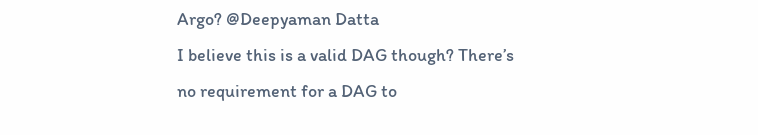Argo? @Deepyaman Datta
I believe this is a valid DAG though? There’s no requirement for a DAG to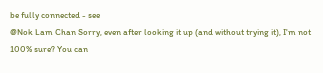be fully connected - see
@Nok Lam Chan Sorry, even after looking it up (and without trying it), I'm not 100% sure? You can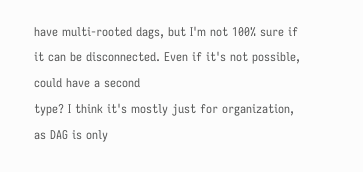have multi-rooted dags, but I'm not 100% sure if it can be disconnected. Even if it's not possible, could have a second
type? I think it's mostly just for organization, as DAG is only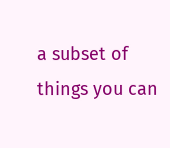a subset of things you can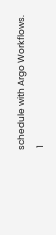schedule with Argo Workflows.
 1